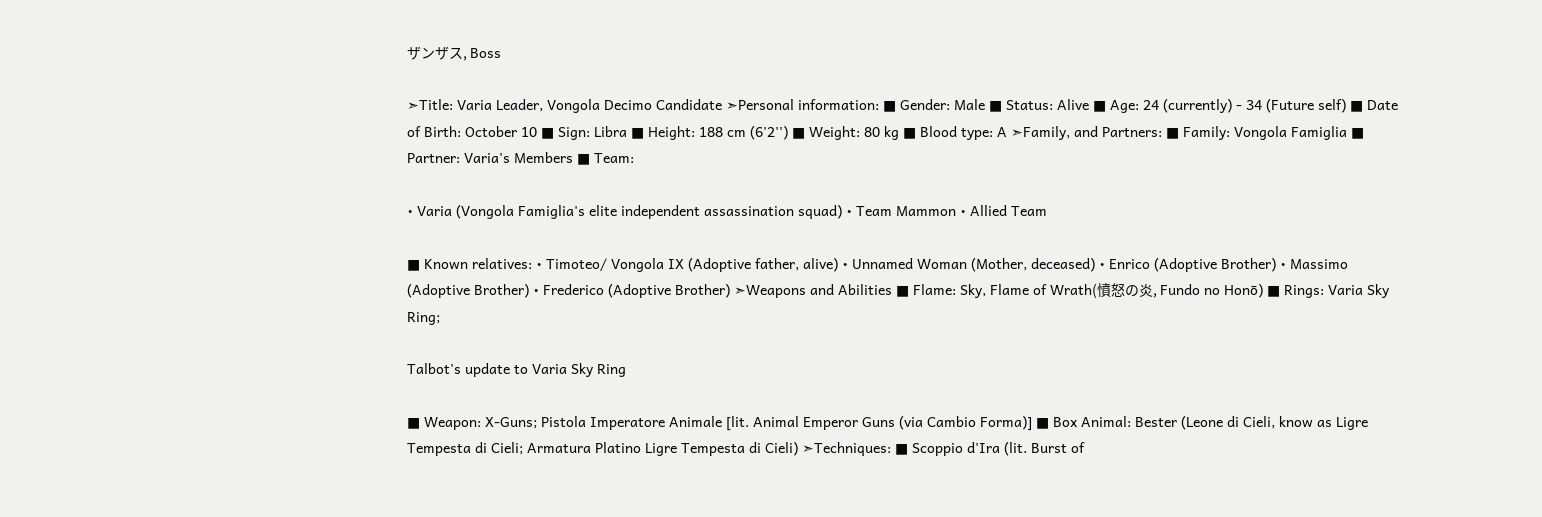ザンザス, Boss

➣Title: Varia Leader, Vongola Decimo Candidate ➣Personal information: ■ Gender: Male ■ Status: Alive ■ Age: 24 (currently) - 34 (Future self) ■ Date of Birth: October 10 ■ Sign: Libra ■ Height: 188 cm (6'2'') ■ Weight: 80 kg ■ Blood type: A ➣Family, and Partners: ■ Family: Vongola Famiglia ■ Partner: Varia's Members ■ Team:

• Varia (Vongola Famiglia's elite independent assassination squad) • Team Mammon • Allied Team

■ Known relatives: • Timoteo/ Vongola IX (Adoptive father, alive) • Unnamed Woman (Mother, deceased) • Enrico (Adoptive Brother) • Massimo (Adoptive Brother) • Frederico (Adoptive Brother) ➣Weapons and Abilities ■ Flame: Sky, Flame of Wrath(憤怒の炎, Fundo no Honō) ■ Rings: Varia Sky Ring;

Talbot's update to Varia Sky Ring

■ Weapon: X-Guns; Pistola Imperatore Animale [lit. Animal Emperor Guns (via Cambio Forma)] ■ Box Animal: Bester (Leone di Cieli, know as Ligre Tempesta di Cieli; Armatura Platino Ligre Tempesta di Cieli) ➣Techniques: ■ Scoppio d'Ira (lit. Burst of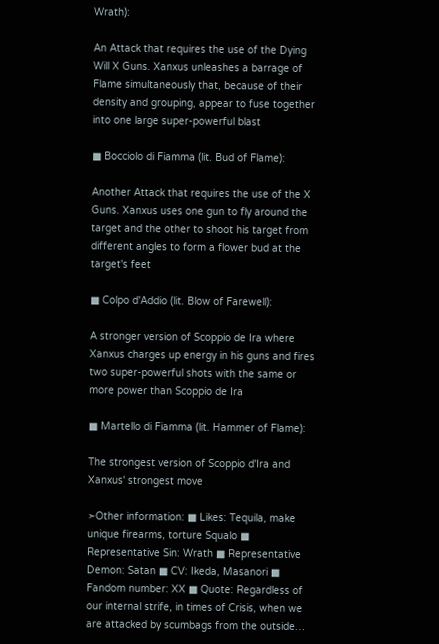Wrath):

An Attack that requires the use of the Dying Will X Guns. Xanxus unleashes a barrage of Flame simultaneously that, because of their density and grouping, appear to fuse together into one large super-powerful blast

■ Bocciolo di Fiamma (lit. Bud of Flame):

Another Attack that requires the use of the X Guns. Xanxus uses one gun to fly around the target and the other to shoot his target from different angles to form a flower bud at the target's feet

■ Colpo d'Addio (lit. Blow of Farewell):

A stronger version of Scoppio de Ira where Xanxus charges up energy in his guns and fires two super-powerful shots with the same or more power than Scoppio de Ira

■ Martello di Fiamma (lit. Hammer of Flame):

The strongest version of Scoppio d'Ira and Xanxus' strongest move

➣Other information: ■ Likes: Tequila, make unique firearms, torture Squalo ■ Representative Sin: Wrath ■ Representative Demon: Satan ■ CV: Ikeda, Masanori ■ Fandom number: XX ■ Quote: Regardless of our internal strife, in times of Crisis, when we are attacked by scumbags from the outside…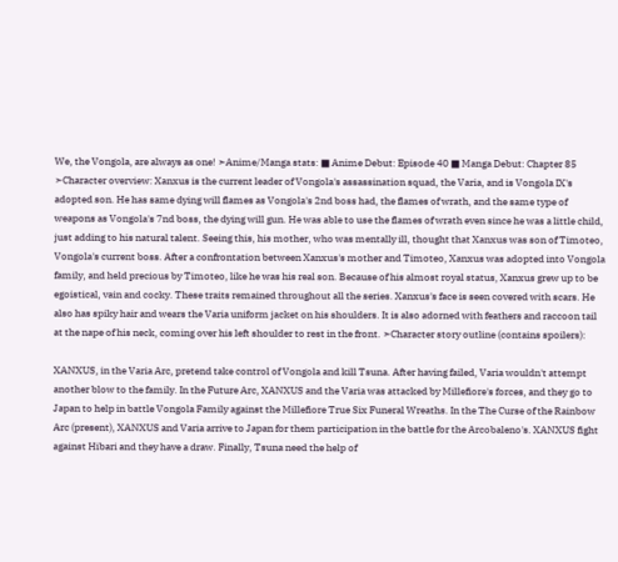We, the Vongola, are always as one! ➣Anime/Manga stats: ■ Anime Debut: Episode 40 ■ Manga Debut: Chapter 85 ➣Character overview: Xanxus is the current leader of Vongola's assassination squad, the Varia, and is Vongola IX's adopted son. He has same dying will flames as Vongola's 2nd boss had, the flames of wrath, and the same type of weapons as Vongola's 7nd boss, the dying will gun. He was able to use the flames of wrath even since he was a little child, just adding to his natural talent. Seeing this, his mother, who was mentally ill, thought that Xanxus was son of Timoteo, Vongola's current boss. After a confrontation between Xanxus's mother and Timoteo, Xanxus was adopted into Vongola family, and held precious by Timoteo, like he was his real son. Because of his almost royal status, Xanxus grew up to be egoistical, vain and cocky. These traits remained throughout all the series. Xanxus's face is seen covered with scars. He also has spiky hair and wears the Varia uniform jacket on his shoulders. It is also adorned with feathers and raccoon tail at the nape of his neck, coming over his left shoulder to rest in the front. ➣Character story outline (contains spoilers):

XANXUS, in the Varia Arc, pretend take control of Vongola and kill Tsuna. After having failed, Varia wouldn't attempt another blow to the family. In the Future Arc, XANXUS and the Varia was attacked by Millefiore's forces, and they go to Japan to help in battle Vongola Family against the Millefiore True Six Funeral Wreaths. In the The Curse of the Rainbow Arc (present), XANXUS and Varia arrive to Japan for them participation in the battle for the Arcobaleno's. XANXUS fight against Hibari and they have a draw. Finally, Tsuna need the help of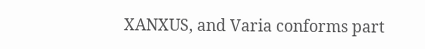XANXUS, and Varia conforms part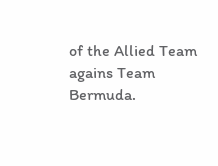of the Allied Team agains Team Bermuda.